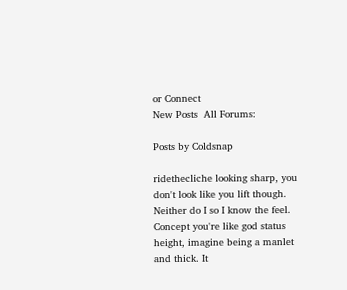or Connect
New Posts  All Forums:

Posts by Coldsnap

ridethecliche looking sharp, you don't look like you lift though. Neither do I so I know the feel. Concept you're like god status height, imagine being a manlet and thick. It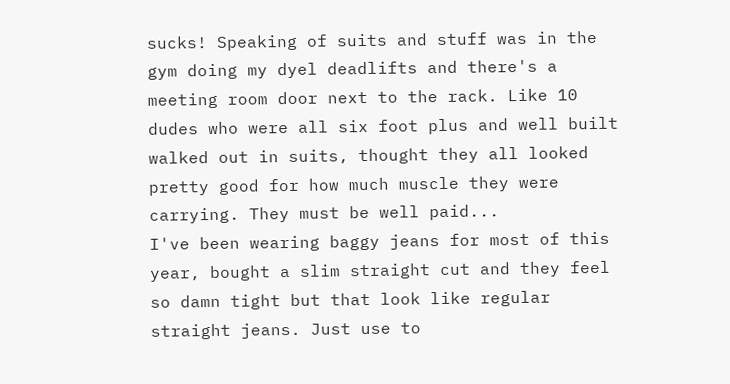sucks! Speaking of suits and stuff was in the gym doing my dyel deadlifts and there's a meeting room door next to the rack. Like 10 dudes who were all six foot plus and well built walked out in suits, thought they all looked pretty good for how much muscle they were carrying. They must be well paid...
I've been wearing baggy jeans for most of this year, bought a slim straight cut and they feel so damn tight but that look like regular straight jeans. Just use to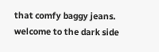that comfy baggy jeans.
welcome to the dark side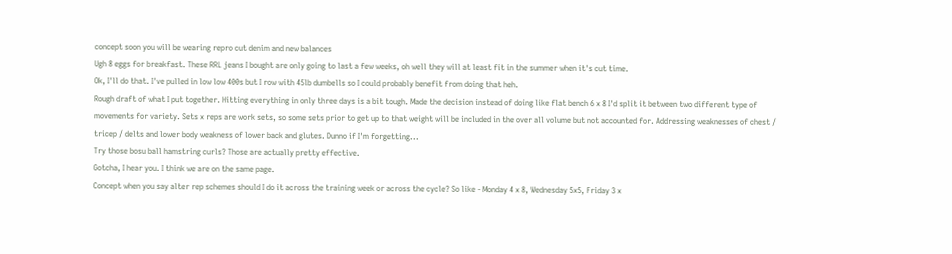concept soon you will be wearing repro cut denim and new balances
Ugh 8 eggs for breakfast. These RRL jeans I bought are only going to last a few weeks, oh well they will at least fit in the summer when it's cut time.
Ok, I'll do that. I've pulled in low low 400s but I row with 45lb dumbells so I could probably benefit from doing that heh.
Rough draft of what I put together. Hitting everything in only three days is a bit tough. Made the decision instead of doing like flat bench 6 x 8 I'd split it between two different type of movements for variety. Sets x reps are work sets, so some sets prior to get up to that weight will be included in the over all volume but not accounted for. Addressing weaknesses of chest / tricep / delts and lower body weakness of lower back and glutes. Dunno if I'm forgetting...
Try those bosu ball hamstring curls? Those are actually pretty effective.
Gotcha, I hear you. I think we are on the same page.
Concept when you say alter rep schemes should I do it across the training week or across the cycle? So like - Monday 4 x 8, Wednesday 5x5, Friday 3 x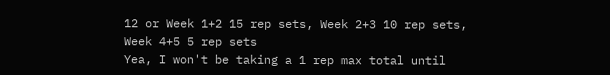12 or Week 1+2 15 rep sets, Week 2+3 10 rep sets, Week 4+5 5 rep sets
Yea, I won't be taking a 1 rep max total until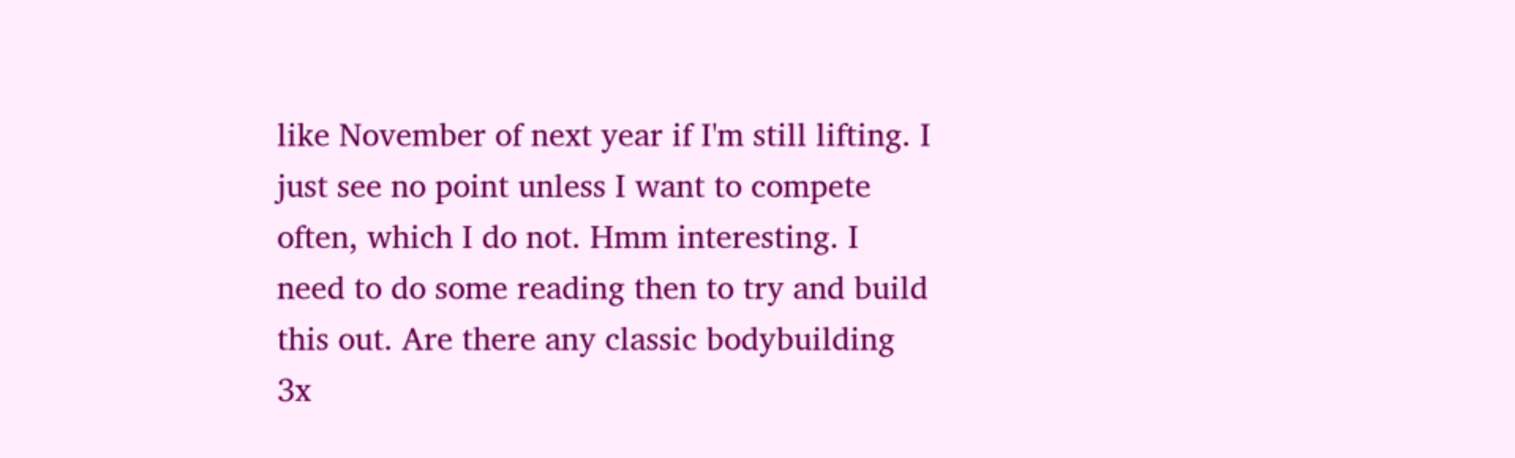like November of next year if I'm still lifting. I just see no point unless I want to compete often, which I do not. Hmm interesting. I need to do some reading then to try and build this out. Are there any classic bodybuilding 3x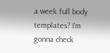a week full body templates? I'm gonna check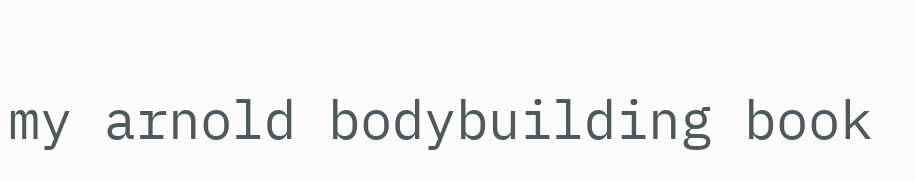my arnold bodybuilding book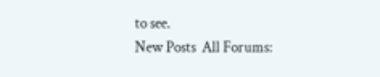to see.
New Posts  All Forums: